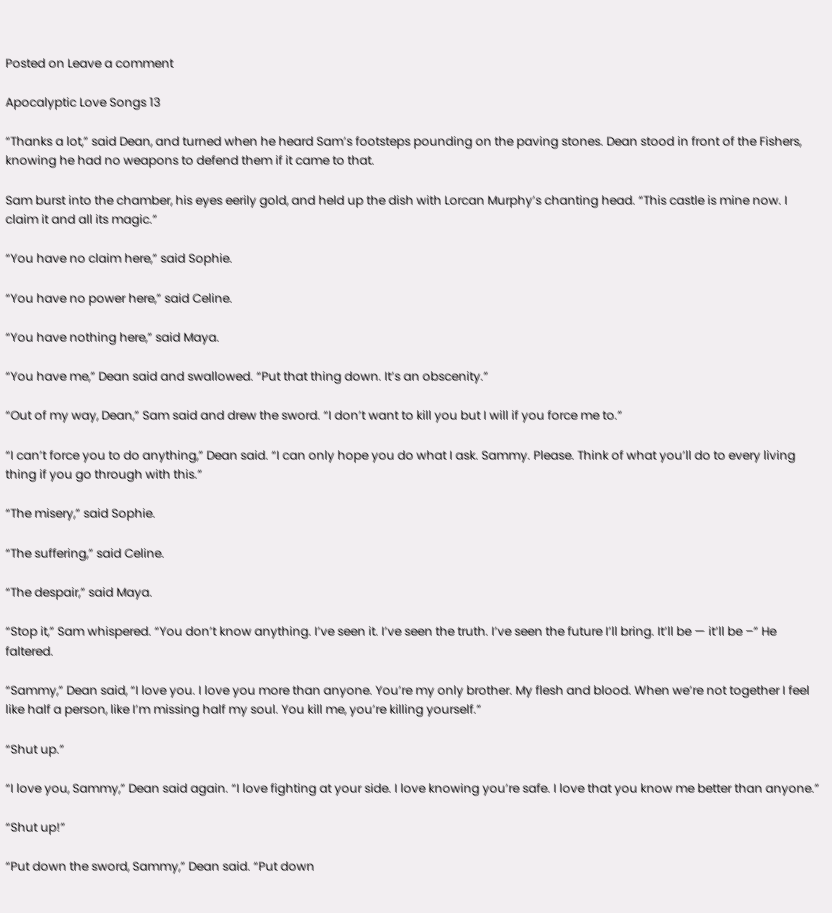Posted on Leave a comment

Apocalyptic Love Songs 13

“Thanks a lot,” said Dean, and turned when he heard Sam’s footsteps pounding on the paving stones. Dean stood in front of the Fishers, knowing he had no weapons to defend them if it came to that.

Sam burst into the chamber, his eyes eerily gold, and held up the dish with Lorcan Murphy’s chanting head. “This castle is mine now. I claim it and all its magic.”

“You have no claim here,” said Sophie.

“You have no power here,” said Celine.

“You have nothing here,” said Maya.

“You have me,” Dean said and swallowed. “Put that thing down. It’s an obscenity.”

“Out of my way, Dean,” Sam said and drew the sword. “I don’t want to kill you but I will if you force me to.”

“I can’t force you to do anything,” Dean said. “I can only hope you do what I ask. Sammy. Please. Think of what you’ll do to every living thing if you go through with this.”

“The misery,” said Sophie.

“The suffering,” said Celine.

“The despair,” said Maya.

“Stop it,” Sam whispered. “You don’t know anything. I’ve seen it. I’ve seen the truth. I’ve seen the future I’ll bring. It’ll be — it’ll be –” He faltered.

“Sammy,” Dean said, “I love you. I love you more than anyone. You’re my only brother. My flesh and blood. When we’re not together I feel like half a person, like I’m missing half my soul. You kill me, you’re killing yourself.”

“Shut up.”

“I love you, Sammy,” Dean said again. “I love fighting at your side. I love knowing you’re safe. I love that you know me better than anyone.”

“Shut up!”

“Put down the sword, Sammy,” Dean said. “Put down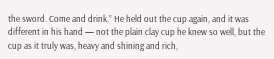the sword. Come and drink.” He held out the cup again, and it was different in his hand — not the plain clay cup he knew so well, but the cup as it truly was, heavy and shining and rich,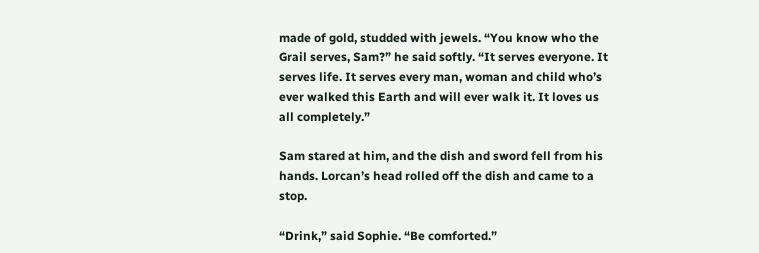made of gold, studded with jewels. “You know who the Grail serves, Sam?” he said softly. “It serves everyone. It serves life. It serves every man, woman and child who’s ever walked this Earth and will ever walk it. It loves us all completely.”

Sam stared at him, and the dish and sword fell from his hands. Lorcan’s head rolled off the dish and came to a stop.

“Drink,” said Sophie. “Be comforted.”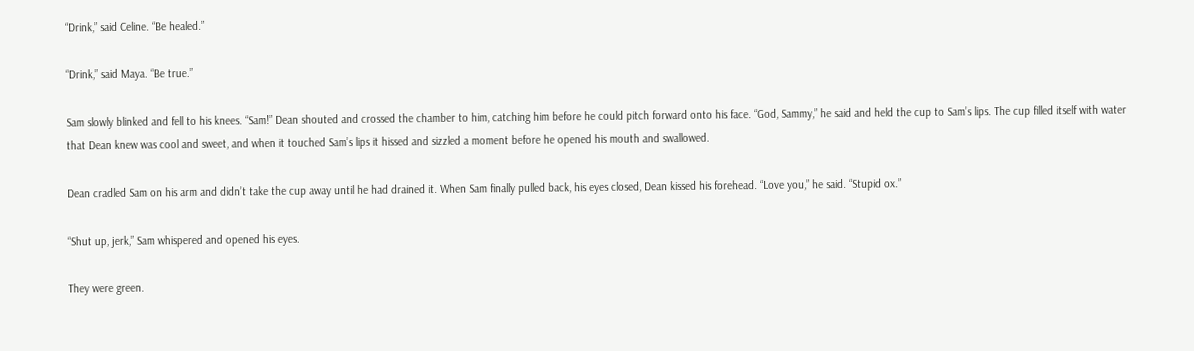“Drink,” said Celine. “Be healed.”

“Drink,” said Maya. “Be true.”

Sam slowly blinked and fell to his knees. “Sam!” Dean shouted and crossed the chamber to him, catching him before he could pitch forward onto his face. “God, Sammy,” he said and held the cup to Sam’s lips. The cup filled itself with water that Dean knew was cool and sweet, and when it touched Sam’s lips it hissed and sizzled a moment before he opened his mouth and swallowed.

Dean cradled Sam on his arm and didn’t take the cup away until he had drained it. When Sam finally pulled back, his eyes closed, Dean kissed his forehead. “Love you,” he said. “Stupid ox.”

“Shut up, jerk,” Sam whispered and opened his eyes.

They were green.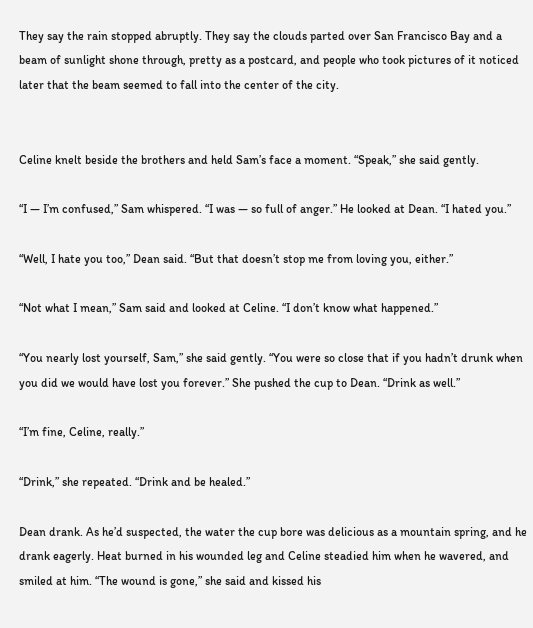They say the rain stopped abruptly. They say the clouds parted over San Francisco Bay and a beam of sunlight shone through, pretty as a postcard, and people who took pictures of it noticed later that the beam seemed to fall into the center of the city.


Celine knelt beside the brothers and held Sam’s face a moment. “Speak,” she said gently.

“I — I’m confused,” Sam whispered. “I was — so full of anger.” He looked at Dean. “I hated you.”

“Well, I hate you too,” Dean said. “But that doesn’t stop me from loving you, either.”

“Not what I mean,” Sam said and looked at Celine. “I don’t know what happened.”

“You nearly lost yourself, Sam,” she said gently. “You were so close that if you hadn’t drunk when you did we would have lost you forever.” She pushed the cup to Dean. “Drink as well.”

“I’m fine, Celine, really.”

“Drink,” she repeated. “Drink and be healed.”

Dean drank. As he’d suspected, the water the cup bore was delicious as a mountain spring, and he drank eagerly. Heat burned in his wounded leg and Celine steadied him when he wavered, and smiled at him. “The wound is gone,” she said and kissed his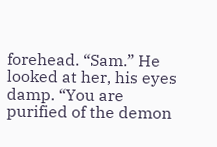forehead. “Sam.” He looked at her, his eyes damp. “You are purified of the demon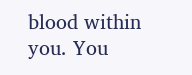blood within you. You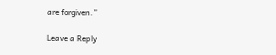are forgiven.”

Leave a Reply